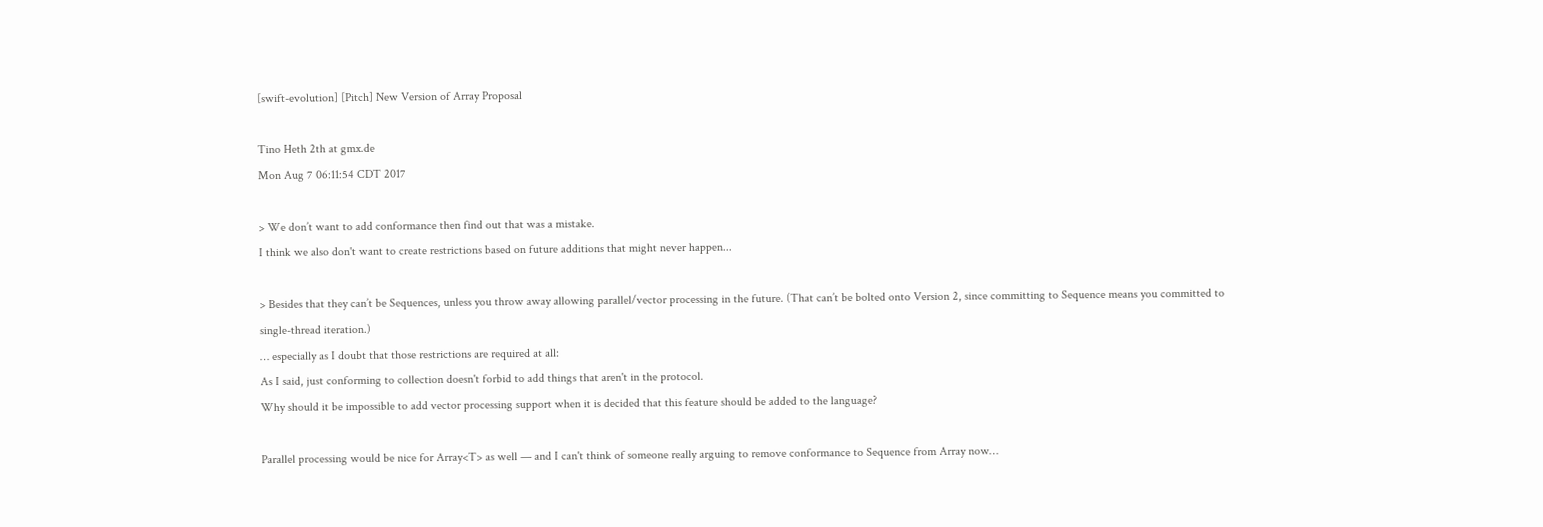[swift-evolution] [Pitch] New Version of Array Proposal

Tino Heth 2th at gmx.de
Mon Aug 7 06:11:54 CDT 2017

> We don’t want to add conformance then find out that was a mistake.
I think we also don't want to create restrictions based on future additions that might never happen...

> Besides that they can’t be Sequences, unless you throw away allowing parallel/vector processing in the future. (That can’t be bolted onto Version 2, since committing to Sequence means you committed to single-thread iteration.)
… especially as I doubt that those restrictions are required at all:
As I said, just conforming to collection doesn't forbid to add things that aren't in the protocol.
Why should it be impossible to add vector processing support when it is decided that this feature should be added to the language?

Parallel processing would be nice for Array<T> as well — and I can't think of someone really arguing to remove conformance to Sequence from Array now…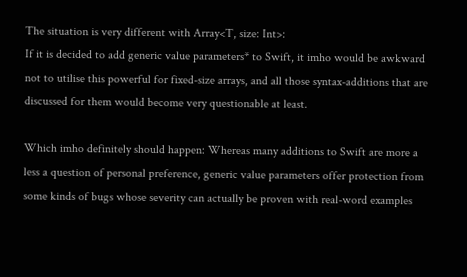The situation is very different with Array<T, size: Int>:
If it is decided to add generic value parameters* to Swift, it imho would be awkward not to utilise this powerful for fixed-size arrays, and all those syntax-additions that are discussed for them would become very questionable at least.

Which imho definitely should happen: Whereas many additions to Swift are more a less a question of personal preference, generic value parameters offer protection from some kinds of bugs whose severity can actually be proven with real-word examples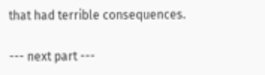that had terrible consequences.

--- next part ---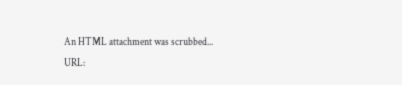An HTML attachment was scrubbed...
URL: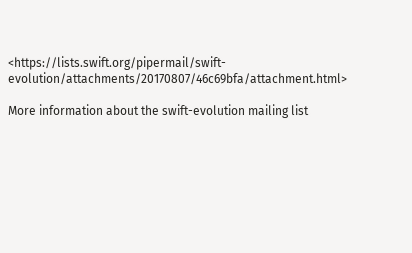<https://lists.swift.org/pipermail/swift-evolution/attachments/20170807/46c69bfa/attachment.html>

More information about the swift-evolution mailing list